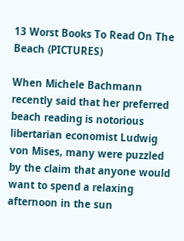13 Worst Books To Read On The Beach (PICTURES)

When Michele Bachmann recently said that her preferred beach reading is notorious libertarian economist Ludwig von Mises, many were puzzled by the claim that anyone would want to spend a relaxing afternoon in the sun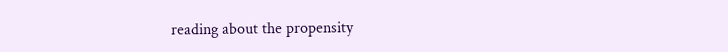reading about the propensity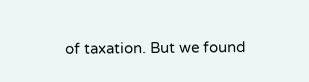of taxation. But we found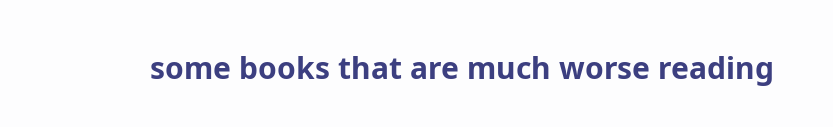some books that are much worse reading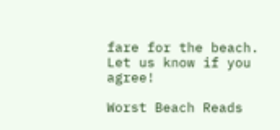fare for the beach. Let us know if you agree!

Worst Beach Reads